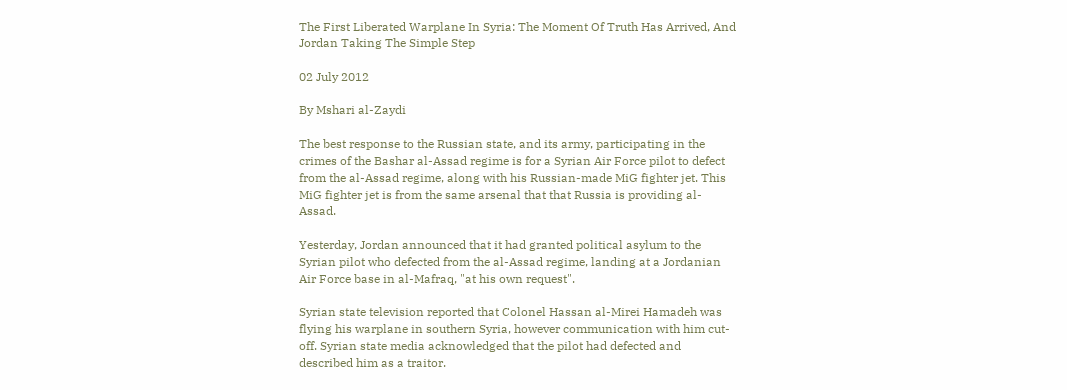The First Liberated Warplane In Syria: The Moment Of Truth Has Arrived, And Jordan Taking The Simple Step

02 July 2012

By Mshari al-Zaydi

The best response to the Russian state, and its army, participating in the crimes of the Bashar al-Assad regime is for a Syrian Air Force pilot to defect from the al-Assad regime, along with his Russian-made MiG fighter jet. This MiG fighter jet is from the same arsenal that that Russia is providing al-Assad.

Yesterday, Jordan announced that it had granted political asylum to the Syrian pilot who defected from the al-Assad regime, landing at a Jordanian Air Force base in al-Mafraq, "at his own request".

Syrian state television reported that Colonel Hassan al-Mirei Hamadeh was flying his warplane in southern Syria, however communication with him cut-off. Syrian state media acknowledged that the pilot had defected and described him as a traitor.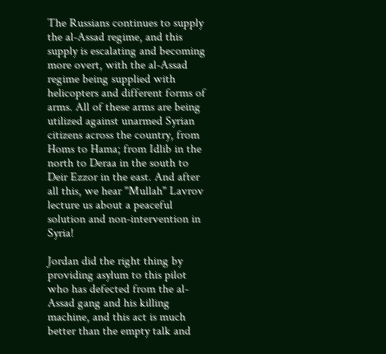The Russians continues to supply the al-Assad regime, and this supply is escalating and becoming more overt, with the al-Assad regime being supplied with helicopters and different forms of arms. All of these arms are being utilized against unarmed Syrian citizens across the country, from Homs to Hama; from Idlib in the north to Deraa in the south to Deir Ezzor in the east. And after all this, we hear "Mullah" Lavrov lecture us about a peaceful solution and non-intervention in Syria!

Jordan did the right thing by providing asylum to this pilot who has defected from the al-Assad gang and his killing machine, and this act is much better than the empty talk and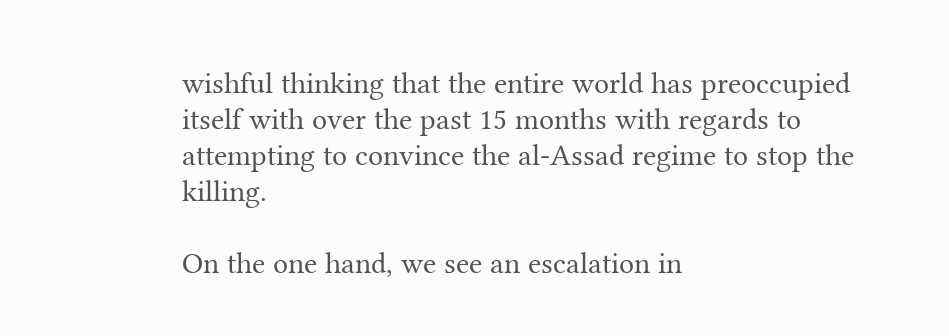wishful thinking that the entire world has preoccupied itself with over the past 15 months with regards to attempting to convince the al-Assad regime to stop the killing.

On the one hand, we see an escalation in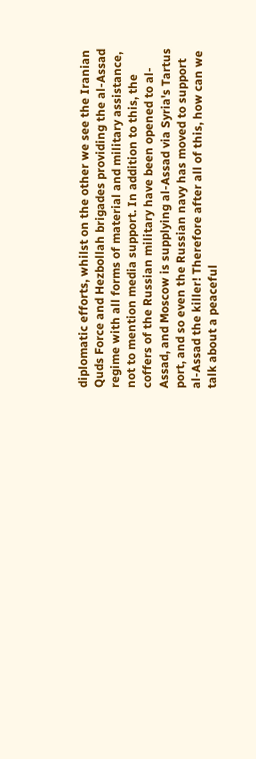diplomatic efforts, whilst on the other we see the Iranian Quds Force and Hezbollah brigades providing the al-Assad regime with all forms of material and military assistance, not to mention media support. In addition to this, the coffers of the Russian military have been opened to al-Assad, and Moscow is supplying al-Assad via Syria's Tartus port, and so even the Russian navy has moved to support al-Assad the killer! Therefore after all of this, how can we talk about a peaceful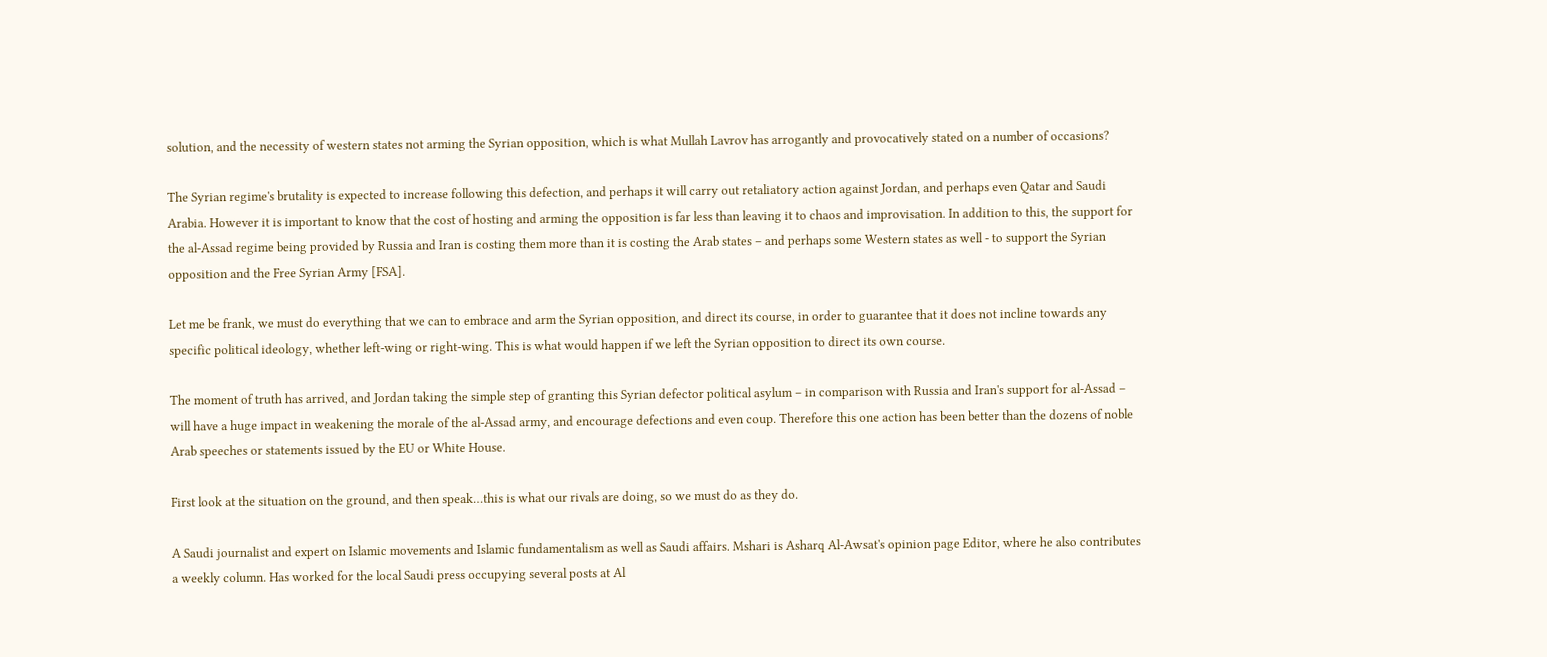solution, and the necessity of western states not arming the Syrian opposition, which is what Mullah Lavrov has arrogantly and provocatively stated on a number of occasions?

The Syrian regime's brutality is expected to increase following this defection, and perhaps it will carry out retaliatory action against Jordan, and perhaps even Qatar and Saudi Arabia. However it is important to know that the cost of hosting and arming the opposition is far less than leaving it to chaos and improvisation. In addition to this, the support for the al-Assad regime being provided by Russia and Iran is costing them more than it is costing the Arab states – and perhaps some Western states as well - to support the Syrian opposition and the Free Syrian Army [FSA].

Let me be frank, we must do everything that we can to embrace and arm the Syrian opposition, and direct its course, in order to guarantee that it does not incline towards any specific political ideology, whether left-wing or right-wing. This is what would happen if we left the Syrian opposition to direct its own course.

The moment of truth has arrived, and Jordan taking the simple step of granting this Syrian defector political asylum – in comparison with Russia and Iran's support for al-Assad – will have a huge impact in weakening the morale of the al-Assad army, and encourage defections and even coup. Therefore this one action has been better than the dozens of noble Arab speeches or statements issued by the EU or White House.

First look at the situation on the ground, and then speak…this is what our rivals are doing, so we must do as they do.

A Saudi journalist and expert on Islamic movements and Islamic fundamentalism as well as Saudi affairs. Mshari is Asharq Al-Awsat's opinion page Editor, where he also contributes a weekly column. Has worked for the local Saudi press occupying several posts at Al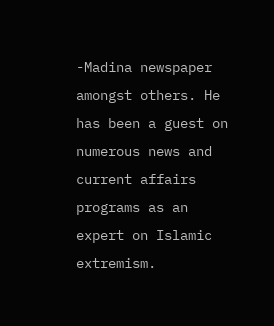-Madina newspaper amongst others. He has been a guest on numerous news and current affairs programs as an expert on Islamic extremism.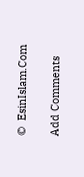©  EsinIslam.Com

Add Comments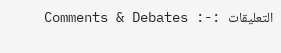Comments & Debates :-: التعليقات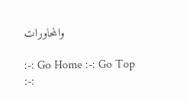والمحاورات

:-: Go Home :-: Go Top :-: